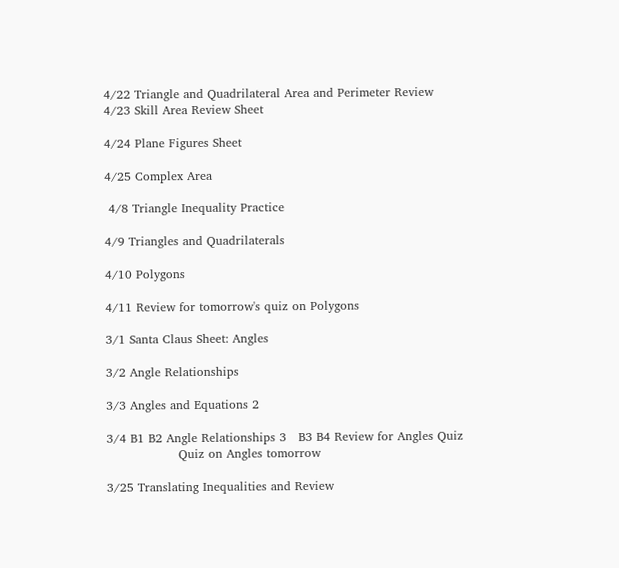4/22 Triangle and Quadrilateral Area and Perimeter Review
4/23 Skill Area Review Sheet

4/24 Plane Figures Sheet

4/25 Complex Area

 4/8 Triangle Inequality Practice

4/9 Triangles and Quadrilaterals

4/10 Polygons

4/11 Review for tomorrow's quiz on Polygons

3/1 Santa Claus Sheet: Angles

3/2 Angle Relationships

3/3 Angles and Equations 2

3/4 B1 B2 Angle Relationships 3   B3 B4 Review for Angles Quiz
                  Quiz on Angles tomorrow

3/25 Translating Inequalities and Review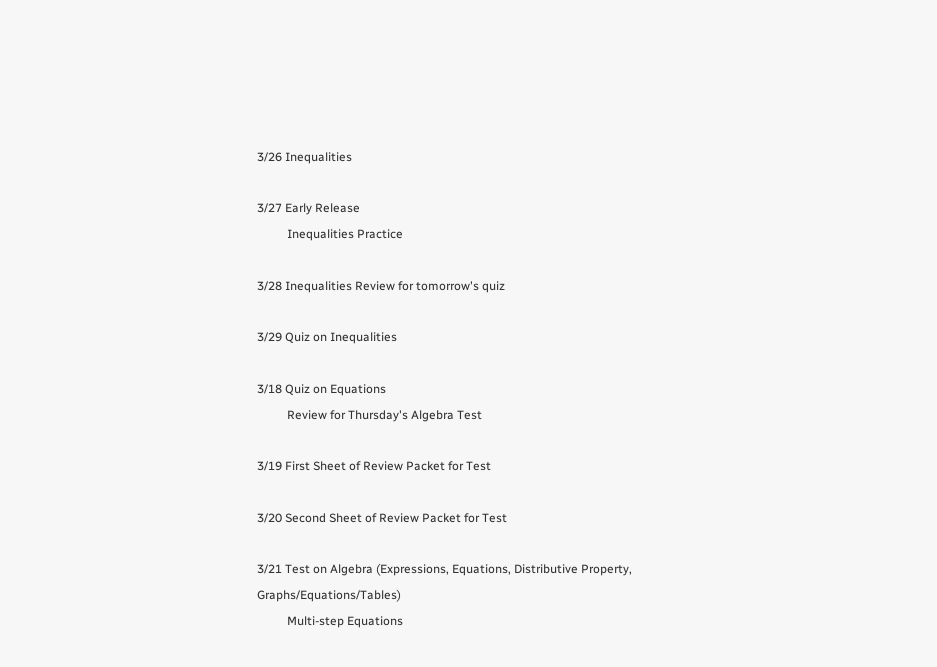3/26 Inequalities

3/27 Early Release
          Inequalities Practice

3/28 Inequalities Review for tomorrow's quiz

3/29 Quiz on Inequalities

3/18 Quiz on Equations
          Review for Thursday's Algebra Test

3/19 First Sheet of Review Packet for Test

3/20 Second Sheet of Review Packet for Test

3/21 Test on Algebra (Expressions, Equations, Distributive Property, Graphs/Equations/Tables)
          Multi-step Equations